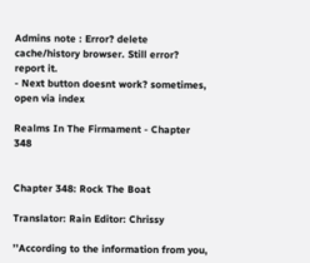Admins note : Error? delete cache/history browser. Still error? report it.
- Next button doesnt work? sometimes, open via index

Realms In The Firmament - Chapter 348


Chapter 348: Rock The Boat

Translator: Rain Editor: Chrissy

’’According to the information from you,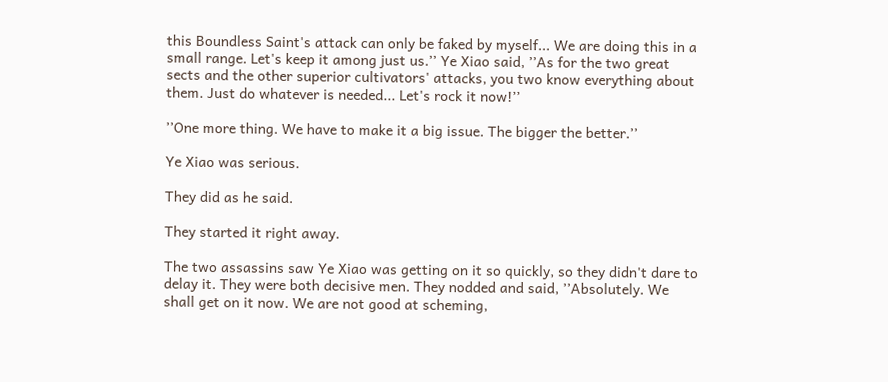this Boundless Saint's attack can only be faked by myself... We are doing this in a small range. Let's keep it among just us.’’ Ye Xiao said, ’’As for the two great sects and the other superior cultivators' attacks, you two know everything about them. Just do whatever is needed... Let's rock it now!’’

’’One more thing. We have to make it a big issue. The bigger the better.’’

Ye Xiao was serious.

They did as he said.

They started it right away.

The two assassins saw Ye Xiao was getting on it so quickly, so they didn't dare to delay it. They were both decisive men. They nodded and said, ’’Absolutely. We shall get on it now. We are not good at scheming,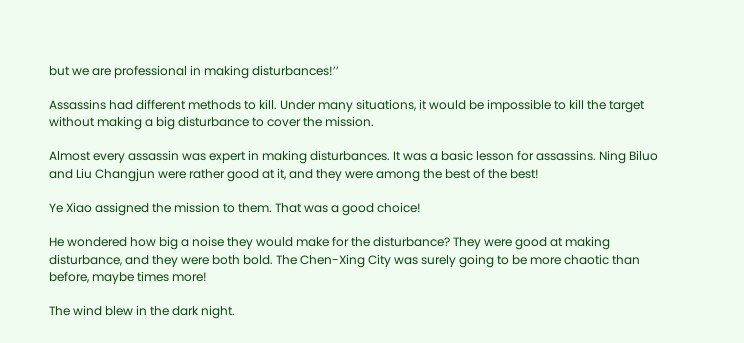but we are professional in making disturbances!’’

Assassins had different methods to kill. Under many situations, it would be impossible to kill the target without making a big disturbance to cover the mission.

Almost every assassin was expert in making disturbances. It was a basic lesson for assassins. Ning Biluo and Liu Changjun were rather good at it, and they were among the best of the best!

Ye Xiao assigned the mission to them. That was a good choice!

He wondered how big a noise they would make for the disturbance? They were good at making disturbance, and they were both bold. The Chen-Xing City was surely going to be more chaotic than before, maybe times more!

The wind blew in the dark night.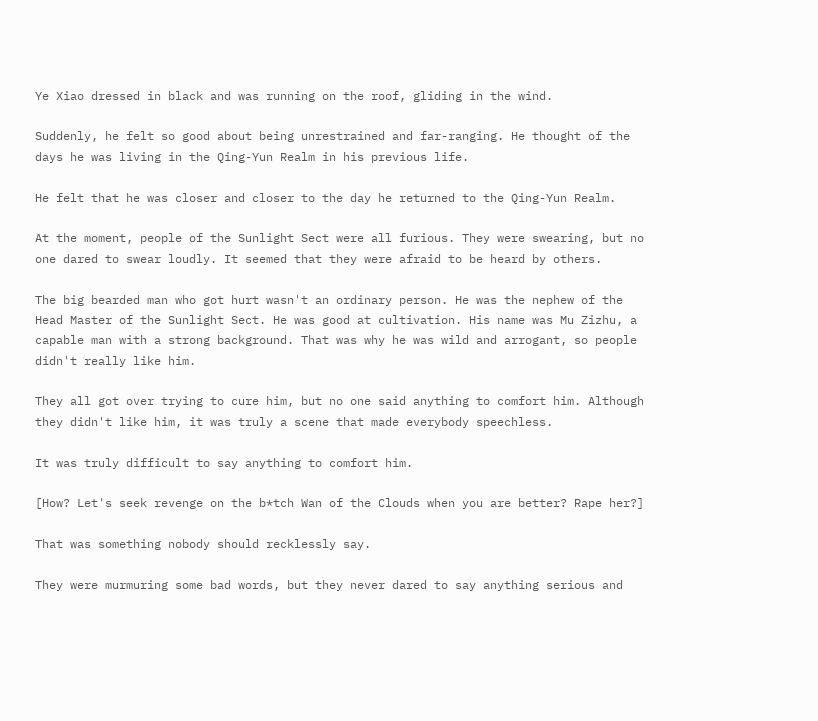Ye Xiao dressed in black and was running on the roof, gliding in the wind.

Suddenly, he felt so good about being unrestrained and far-ranging. He thought of the days he was living in the Qing-Yun Realm in his previous life.

He felt that he was closer and closer to the day he returned to the Qing-Yun Realm.

At the moment, people of the Sunlight Sect were all furious. They were swearing, but no one dared to swear loudly. It seemed that they were afraid to be heard by others.

The big bearded man who got hurt wasn't an ordinary person. He was the nephew of the Head Master of the Sunlight Sect. He was good at cultivation. His name was Mu Zizhu, a capable man with a strong background. That was why he was wild and arrogant, so people didn't really like him.

They all got over trying to cure him, but no one said anything to comfort him. Although they didn't like him, it was truly a scene that made everybody speechless.

It was truly difficult to say anything to comfort him.

[How? Let's seek revenge on the b*tch Wan of the Clouds when you are better? Rape her?]

That was something nobody should recklessly say.

They were murmuring some bad words, but they never dared to say anything serious and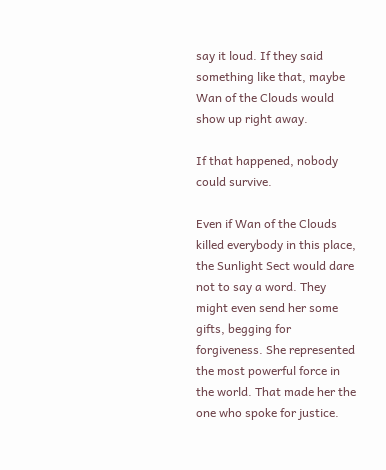say it loud. If they said something like that, maybe Wan of the Clouds would show up right away.

If that happened, nobody could survive.

Even if Wan of the Clouds killed everybody in this place, the Sunlight Sect would dare not to say a word. They might even send her some gifts, begging for forgiveness. She represented the most powerful force in the world. That made her the one who spoke for justice.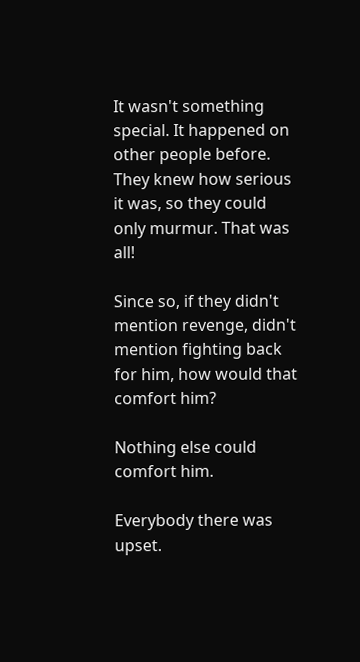It wasn't something special. It happened on other people before. They knew how serious it was, so they could only murmur. That was all!

Since so, if they didn't mention revenge, didn't mention fighting back for him, how would that comfort him?

Nothing else could comfort him.

Everybody there was upset.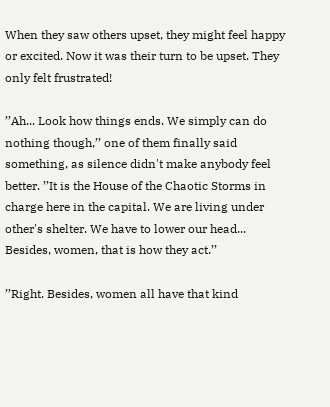When they saw others upset, they might feel happy or excited. Now it was their turn to be upset. They only felt frustrated!

’’Ah... Look how things ends. We simply can do nothing though,’’ one of them finally said something, as silence didn't make anybody feel better. ’’It is the House of the Chaotic Storms in charge here in the capital. We are living under other's shelter. We have to lower our head... Besides, women, that is how they act.’’

’’Right. Besides, women all have that kind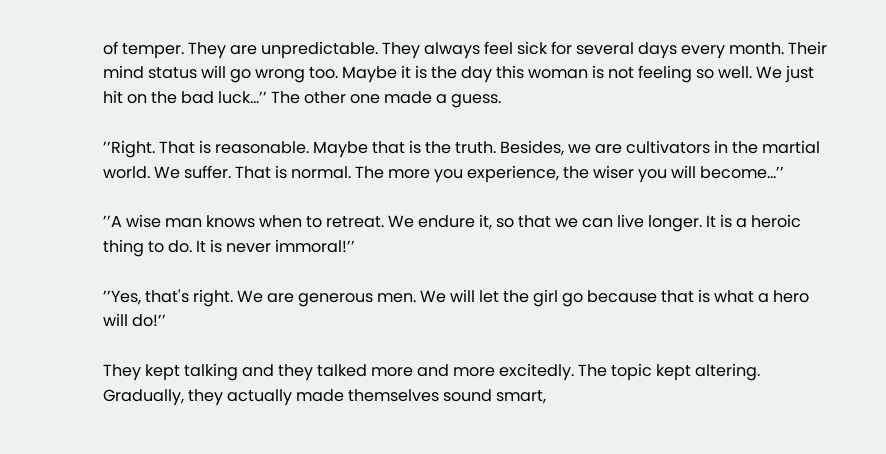of temper. They are unpredictable. They always feel sick for several days every month. Their mind status will go wrong too. Maybe it is the day this woman is not feeling so well. We just hit on the bad luck...’’ The other one made a guess.

’’Right. That is reasonable. Maybe that is the truth. Besides, we are cultivators in the martial world. We suffer. That is normal. The more you experience, the wiser you will become...’’

’’A wise man knows when to retreat. We endure it, so that we can live longer. It is a heroic thing to do. It is never immoral!’’

’’Yes, that's right. We are generous men. We will let the girl go because that is what a hero will do!’’

They kept talking and they talked more and more excitedly. The topic kept altering. Gradually, they actually made themselves sound smart,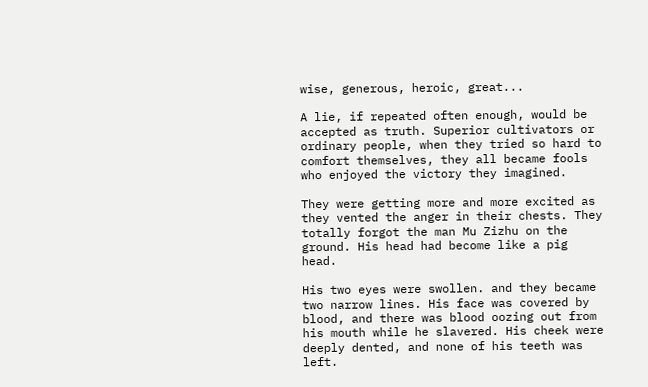wise, generous, heroic, great...

A lie, if repeated often enough, would be accepted as truth. Superior cultivators or ordinary people, when they tried so hard to comfort themselves, they all became fools who enjoyed the victory they imagined.

They were getting more and more excited as they vented the anger in their chests. They totally forgot the man Mu Zizhu on the ground. His head had become like a pig head.

His two eyes were swollen. and they became two narrow lines. His face was covered by blood, and there was blood oozing out from his mouth while he slavered. His cheek were deeply dented, and none of his teeth was left.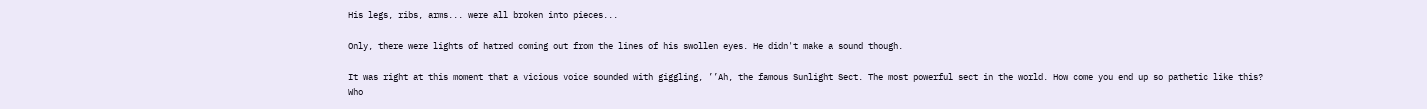His legs, ribs, arms... were all broken into pieces...

Only, there were lights of hatred coming out from the lines of his swollen eyes. He didn't make a sound though.

It was right at this moment that a vicious voice sounded with giggling, ’’Ah, the famous Sunlight Sect. The most powerful sect in the world. How come you end up so pathetic like this? Who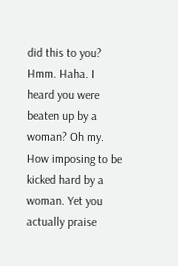did this to you? Hmm. Haha. I heard you were beaten up by a woman? Oh my. How imposing to be kicked hard by a woman. Yet you actually praise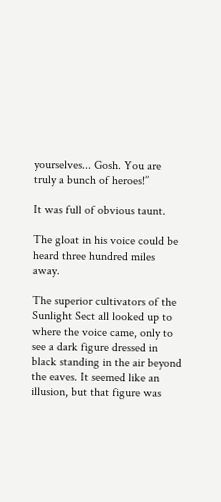yourselves... Gosh. You are truly a bunch of heroes!’’

It was full of obvious taunt.

The gloat in his voice could be heard three hundred miles away.

The superior cultivators of the Sunlight Sect all looked up to where the voice came, only to see a dark figure dressed in black standing in the air beyond the eaves. It seemed like an illusion, but that figure was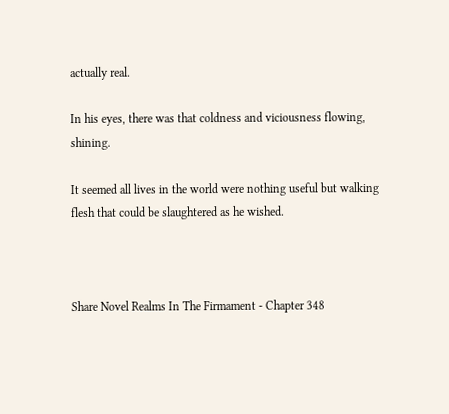actually real.

In his eyes, there was that coldness and viciousness flowing, shining.

It seemed all lives in the world were nothing useful but walking flesh that could be slaughtered as he wished.



Share Novel Realms In The Firmament - Chapter 348